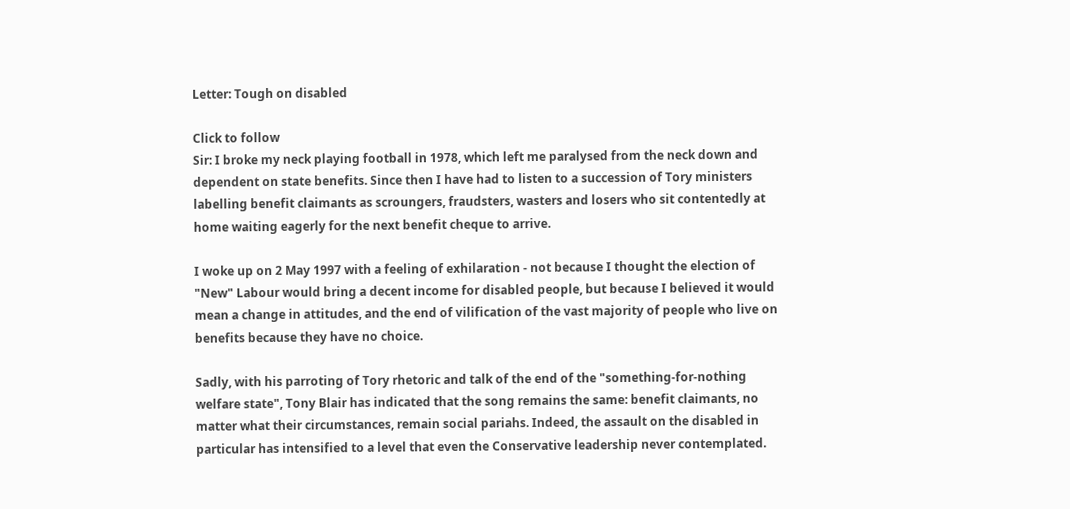Letter: Tough on disabled

Click to follow
Sir: I broke my neck playing football in 1978, which left me paralysed from the neck down and dependent on state benefits. Since then I have had to listen to a succession of Tory ministers labelling benefit claimants as scroungers, fraudsters, wasters and losers who sit contentedly at home waiting eagerly for the next benefit cheque to arrive.

I woke up on 2 May 1997 with a feeling of exhilaration - not because I thought the election of "New" Labour would bring a decent income for disabled people, but because I believed it would mean a change in attitudes, and the end of vilification of the vast majority of people who live on benefits because they have no choice.

Sadly, with his parroting of Tory rhetoric and talk of the end of the "something-for-nothing welfare state", Tony Blair has indicated that the song remains the same: benefit claimants, no matter what their circumstances, remain social pariahs. Indeed, the assault on the disabled in particular has intensified to a level that even the Conservative leadership never contemplated.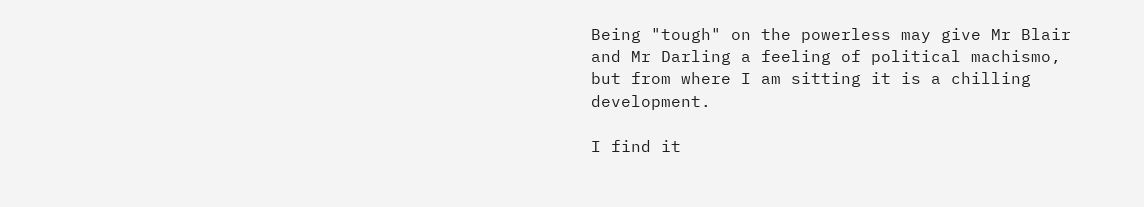Being "tough" on the powerless may give Mr Blair and Mr Darling a feeling of political machismo, but from where I am sitting it is a chilling development.

I find it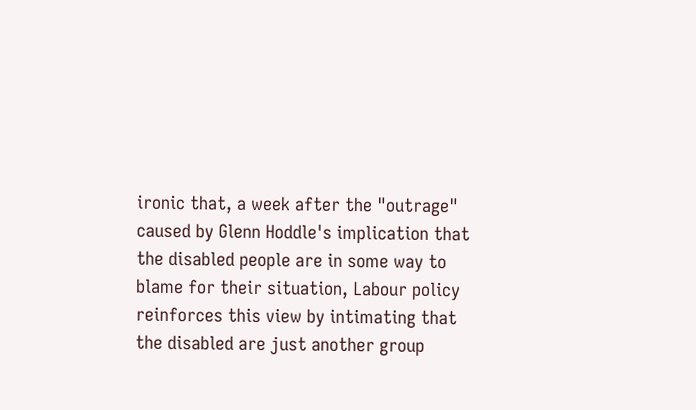ironic that, a week after the "outrage" caused by Glenn Hoddle's implication that the disabled people are in some way to blame for their situation, Labour policy reinforces this view by intimating that the disabled are just another group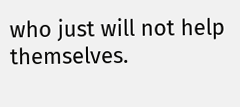who just will not help themselves.